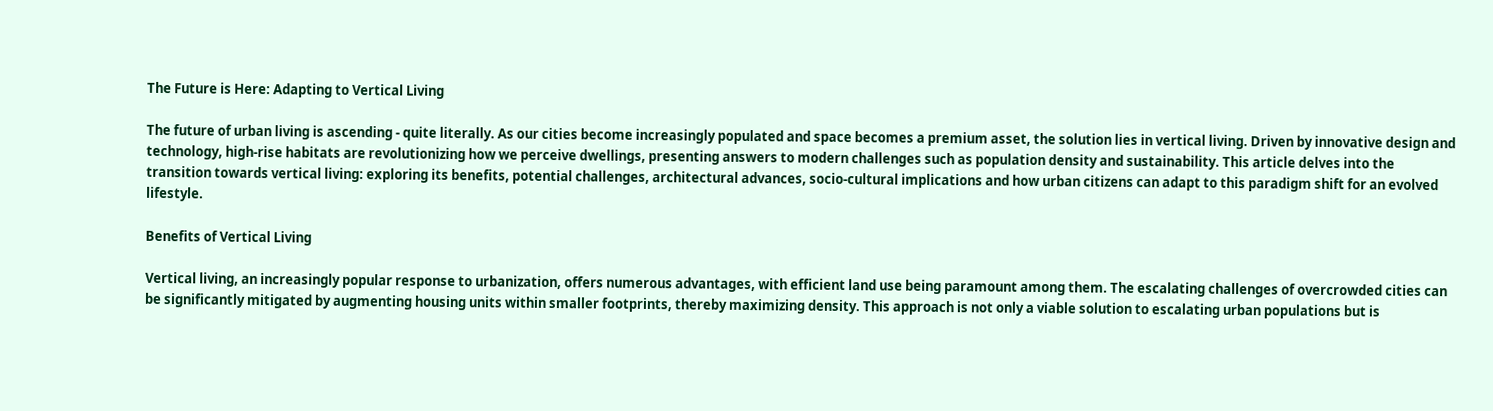The Future is Here: Adapting to Vertical Living

The future of urban living is ascending - quite literally. As our cities become increasingly populated and space becomes a premium asset, the solution lies in vertical living. Driven by innovative design and technology, high-rise habitats are revolutionizing how we perceive dwellings, presenting answers to modern challenges such as population density and sustainability. This article delves into the transition towards vertical living: exploring its benefits, potential challenges, architectural advances, socio-cultural implications and how urban citizens can adapt to this paradigm shift for an evolved lifestyle.

Benefits of Vertical Living

Vertical living, an increasingly popular response to urbanization, offers numerous advantages, with efficient land use being paramount among them. The escalating challenges of overcrowded cities can be significantly mitigated by augmenting housing units within smaller footprints, thereby maximizing density. This approach is not only a viable solution to escalating urban populations but is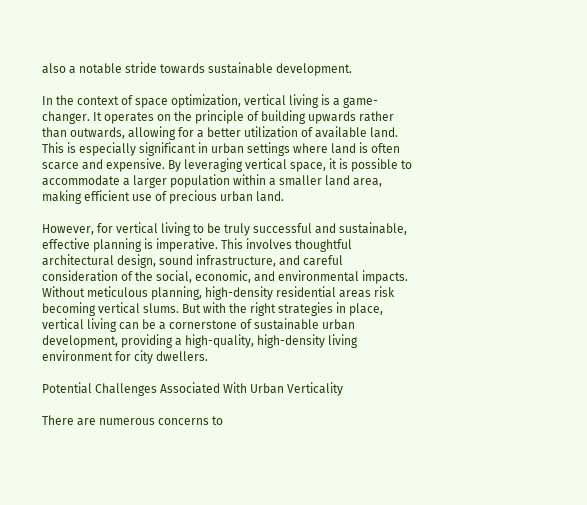also a notable stride towards sustainable development.

In the context of space optimization, vertical living is a game-changer. It operates on the principle of building upwards rather than outwards, allowing for a better utilization of available land. This is especially significant in urban settings where land is often scarce and expensive. By leveraging vertical space, it is possible to accommodate a larger population within a smaller land area, making efficient use of precious urban land.

However, for vertical living to be truly successful and sustainable, effective planning is imperative. This involves thoughtful architectural design, sound infrastructure, and careful consideration of the social, economic, and environmental impacts. Without meticulous planning, high-density residential areas risk becoming vertical slums. But with the right strategies in place, vertical living can be a cornerstone of sustainable urban development, providing a high-quality, high-density living environment for city dwellers.

Potential Challenges Associated With Urban Verticality

There are numerous concerns to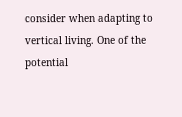consider when adapting to vertical living. One of the potential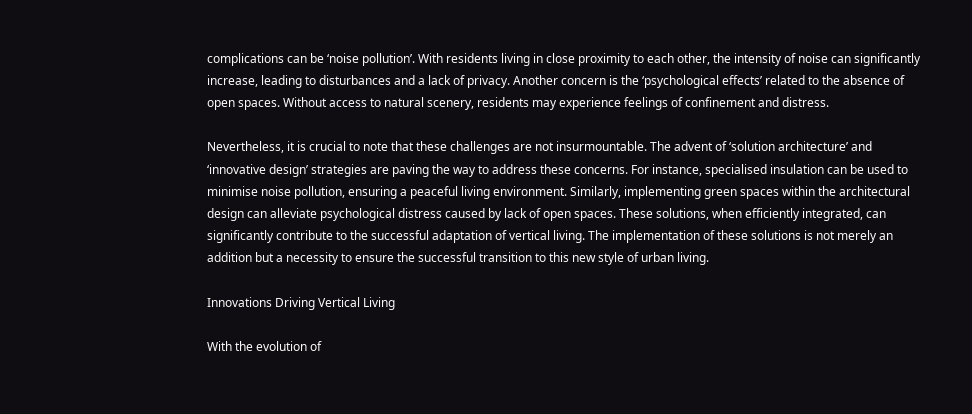complications can be ‘noise pollution’. With residents living in close proximity to each other, the intensity of noise can significantly increase, leading to disturbances and a lack of privacy. Another concern is the ‘psychological effects’ related to the absence of open spaces. Without access to natural scenery, residents may experience feelings of confinement and distress.

Nevertheless, it is crucial to note that these challenges are not insurmountable. The advent of ‘solution architecture’ and ‘innovative design’ strategies are paving the way to address these concerns. For instance, specialised insulation can be used to minimise noise pollution, ensuring a peaceful living environment. Similarly, implementing green spaces within the architectural design can alleviate psychological distress caused by lack of open spaces. These solutions, when efficiently integrated, can significantly contribute to the successful adaptation of vertical living. The implementation of these solutions is not merely an addition but a necessity to ensure the successful transition to this new style of urban living.

Innovations Driving Vertical Living

With the evolution of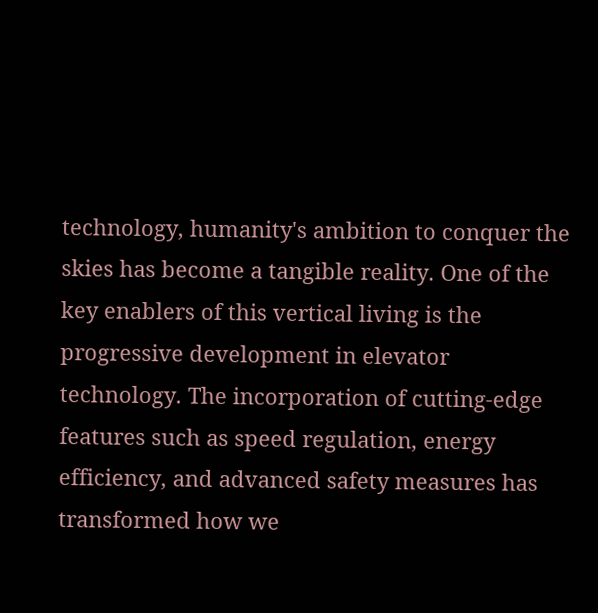technology, humanity's ambition to conquer the skies has become a tangible reality. One of the key enablers of this vertical living is the progressive development in elevator technology. The incorporation of cutting-edge features such as speed regulation, energy efficiency, and advanced safety measures has transformed how we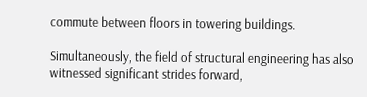commute between floors in towering buildings.

Simultaneously, the field of structural engineering has also witnessed significant strides forward,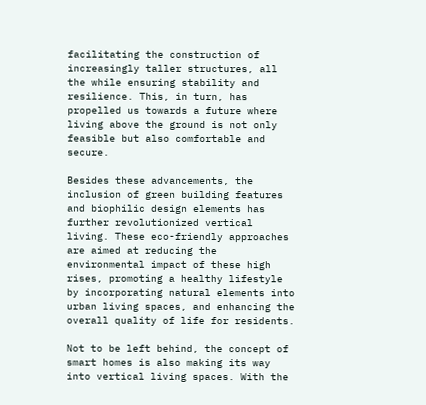facilitating the construction of increasingly taller structures, all the while ensuring stability and resilience. This, in turn, has propelled us towards a future where living above the ground is not only feasible but also comfortable and secure.

Besides these advancements, the inclusion of green building features and biophilic design elements has further revolutionized vertical living. These eco-friendly approaches are aimed at reducing the environmental impact of these high rises, promoting a healthy lifestyle by incorporating natural elements into urban living spaces, and enhancing the overall quality of life for residents.

Not to be left behind, the concept of smart homes is also making its way into vertical living spaces. With the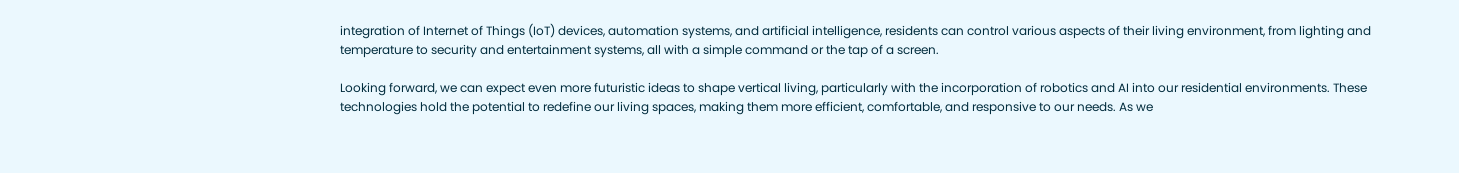integration of Internet of Things (IoT) devices, automation systems, and artificial intelligence, residents can control various aspects of their living environment, from lighting and temperature to security and entertainment systems, all with a simple command or the tap of a screen.

Looking forward, we can expect even more futuristic ideas to shape vertical living, particularly with the incorporation of robotics and AI into our residential environments. These technologies hold the potential to redefine our living spaces, making them more efficient, comfortable, and responsive to our needs. As we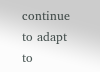continue to adapt to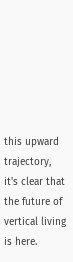this upward trajectory, it's clear that the future of vertical living is here.